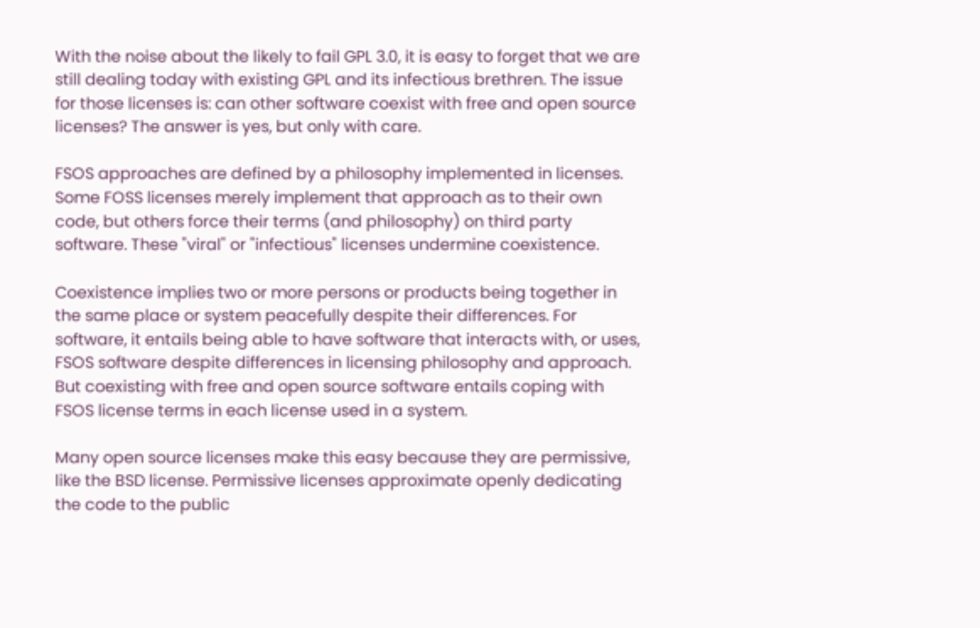With the noise about the likely to fail GPL 3.0, it is easy to forget that we are still dealing today with existing GPL and its infectious brethren. The issue for those licenses is: can other software coexist with free and open source licenses? The answer is yes, but only with care.

FSOS approaches are defined by a philosophy implemented in licenses. Some FOSS licenses merely implement that approach as to their own code, but others force their terms (and philosophy) on third party software. These "viral" or "infectious" licenses undermine coexistence.

Coexistence implies two or more persons or products being together in the same place or system peacefully despite their differences. For software, it entails being able to have software that interacts with, or uses, FSOS software despite differences in licensing philosophy and approach. But coexisting with free and open source software entails coping with FSOS license terms in each license used in a system.

Many open source licenses make this easy because they are permissive, like the BSD license. Permissive licenses approximate openly dedicating the code to the public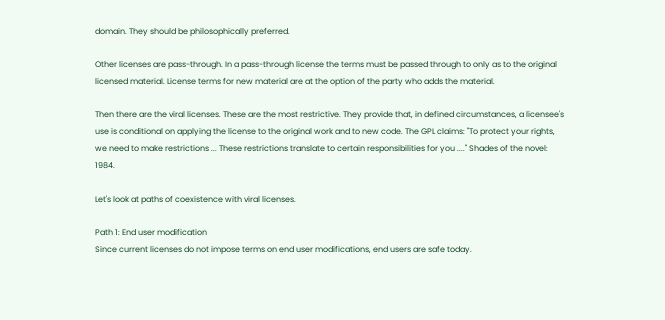domain. They should be philosophically preferred.

Other licenses are pass-through. In a pass-through license the terms must be passed through to only as to the original licensed material. License terms for new material are at the option of the party who adds the material.

Then there are the viral licenses. These are the most restrictive. They provide that, in defined circumstances, a licensee's use is conditional on applying the license to the original work and to new code. The GPL claims: "To protect your rights, we need to make restrictions ... These restrictions translate to certain responsibilities for you ...." Shades of the novel: 1984.

Let's look at paths of coexistence with viral licenses.

Path 1: End user modification
Since current licenses do not impose terms on end user modifications, end users are safe today.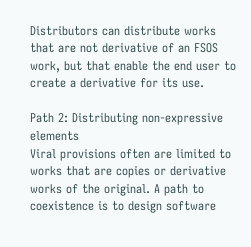Distributors can distribute works that are not derivative of an FSOS work, but that enable the end user to create a derivative for its use.

Path 2: Distributing non-expressive elements
Viral provisions often are limited to works that are copies or derivative works of the original. A path to coexistence is to design software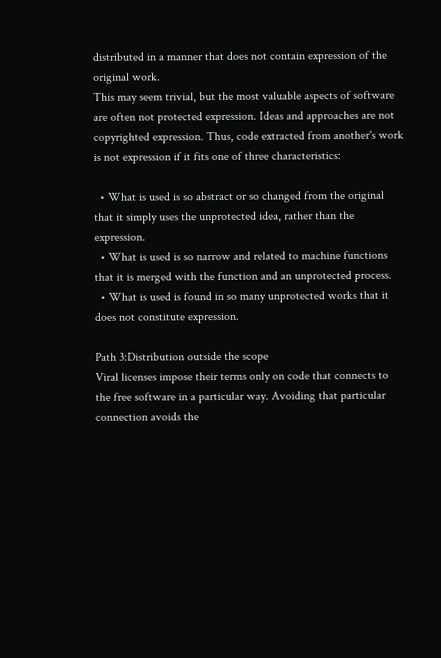distributed in a manner that does not contain expression of the original work.
This may seem trivial, but the most valuable aspects of software are often not protected expression. Ideas and approaches are not copyrighted expression. Thus, code extracted from another's work is not expression if it fits one of three characteristics:

  • What is used is so abstract or so changed from the original that it simply uses the unprotected idea, rather than the expression.
  • What is used is so narrow and related to machine functions that it is merged with the function and an unprotected process.
  • What is used is found in so many unprotected works that it does not constitute expression.

Path 3:Distribution outside the scope
Viral licenses impose their terms only on code that connects to the free software in a particular way. Avoiding that particular connection avoids the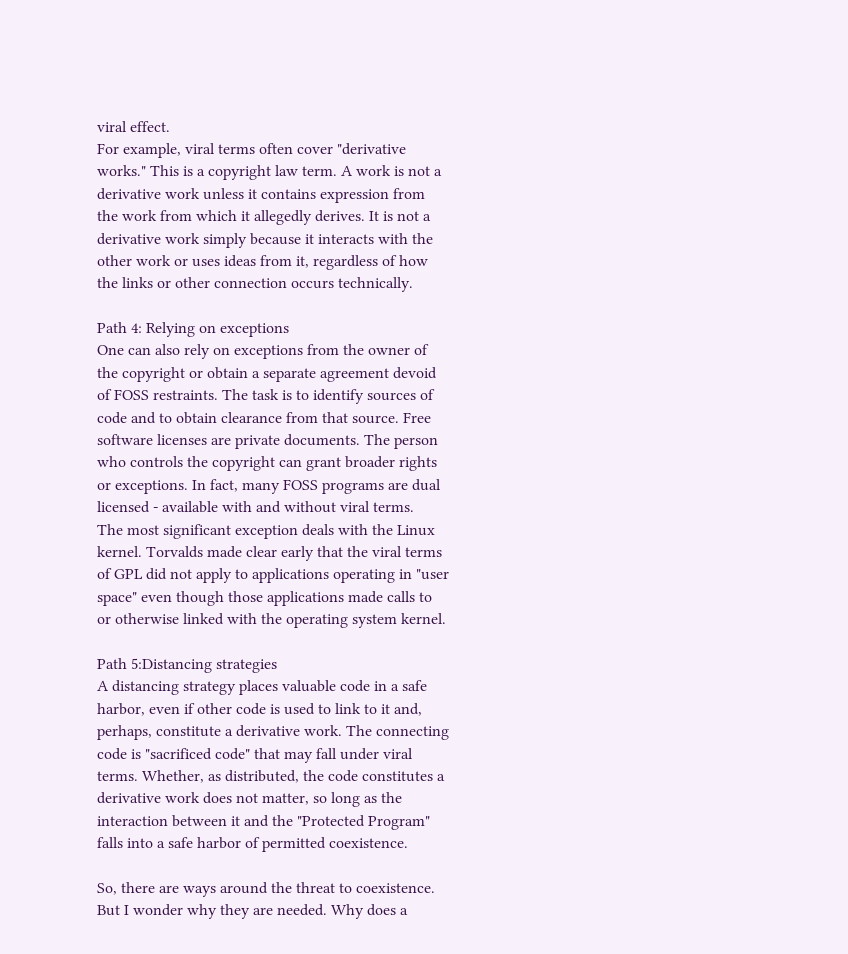viral effect.
For example, viral terms often cover "derivative works." This is a copyright law term. A work is not a derivative work unless it contains expression from the work from which it allegedly derives. It is not a derivative work simply because it interacts with the other work or uses ideas from it, regardless of how the links or other connection occurs technically.

Path 4: Relying on exceptions
One can also rely on exceptions from the owner of the copyright or obtain a separate agreement devoid of FOSS restraints. The task is to identify sources of code and to obtain clearance from that source. Free software licenses are private documents. The person who controls the copyright can grant broader rights or exceptions. In fact, many FOSS programs are dual licensed - available with and without viral terms.
The most significant exception deals with the Linux kernel. Torvalds made clear early that the viral terms of GPL did not apply to applications operating in "user space" even though those applications made calls to or otherwise linked with the operating system kernel.

Path 5:Distancing strategies
A distancing strategy places valuable code in a safe harbor, even if other code is used to link to it and, perhaps, constitute a derivative work. The connecting code is "sacrificed code" that may fall under viral terms. Whether, as distributed, the code constitutes a derivative work does not matter, so long as the interaction between it and the "Protected Program" falls into a safe harbor of permitted coexistence.

So, there are ways around the threat to coexistence. But I wonder why they are needed. Why does a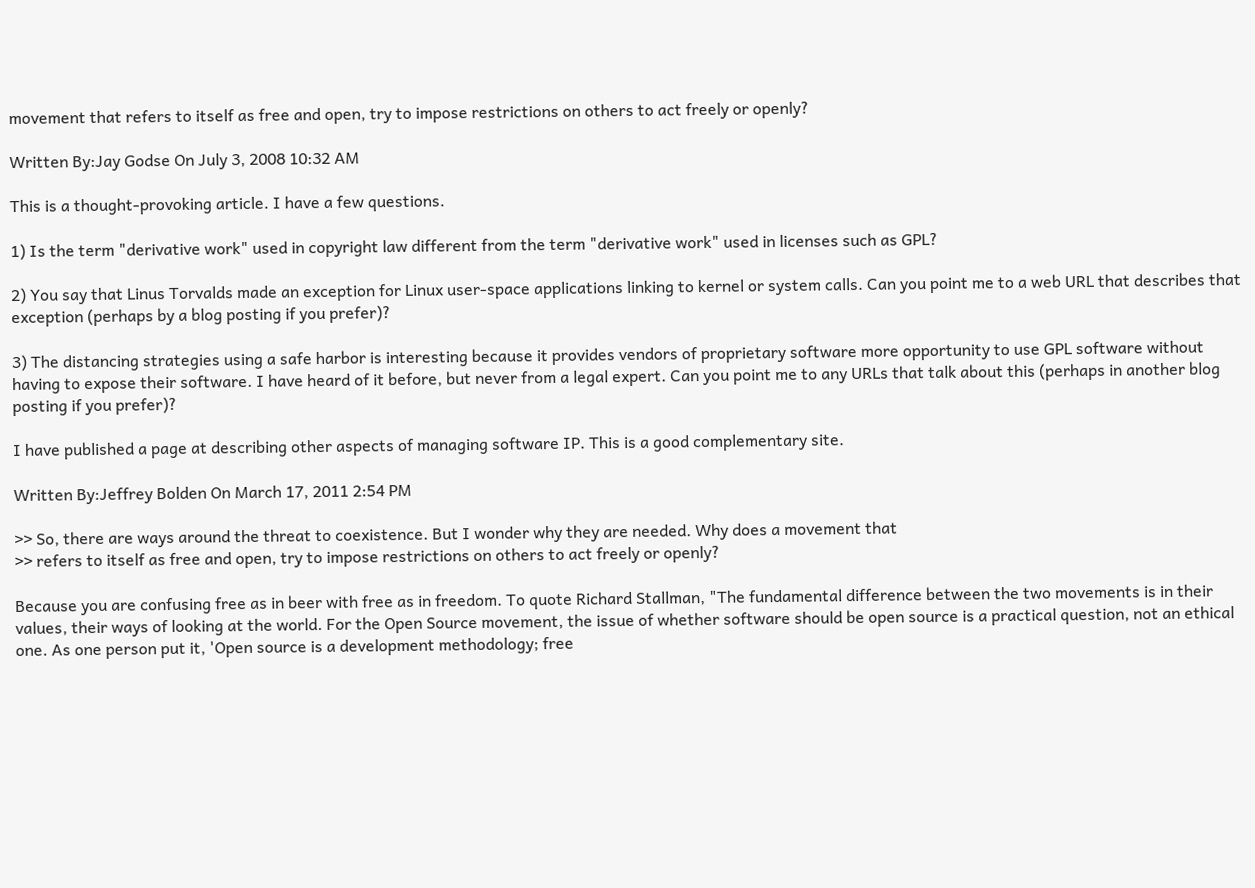movement that refers to itself as free and open, try to impose restrictions on others to act freely or openly?

Written By:Jay Godse On July 3, 2008 10:32 AM

This is a thought-provoking article. I have a few questions.

1) Is the term "derivative work" used in copyright law different from the term "derivative work" used in licenses such as GPL?

2) You say that Linus Torvalds made an exception for Linux user-space applications linking to kernel or system calls. Can you point me to a web URL that describes that exception (perhaps by a blog posting if you prefer)?

3) The distancing strategies using a safe harbor is interesting because it provides vendors of proprietary software more opportunity to use GPL software without having to expose their software. I have heard of it before, but never from a legal expert. Can you point me to any URLs that talk about this (perhaps in another blog posting if you prefer)?

I have published a page at describing other aspects of managing software IP. This is a good complementary site.

Written By:Jeffrey Bolden On March 17, 2011 2:54 PM

>> So, there are ways around the threat to coexistence. But I wonder why they are needed. Why does a movement that
>> refers to itself as free and open, try to impose restrictions on others to act freely or openly?

Because you are confusing free as in beer with free as in freedom. To quote Richard Stallman, "The fundamental difference between the two movements is in their values, their ways of looking at the world. For the Open Source movement, the issue of whether software should be open source is a practical question, not an ethical one. As one person put it, 'Open source is a development methodology; free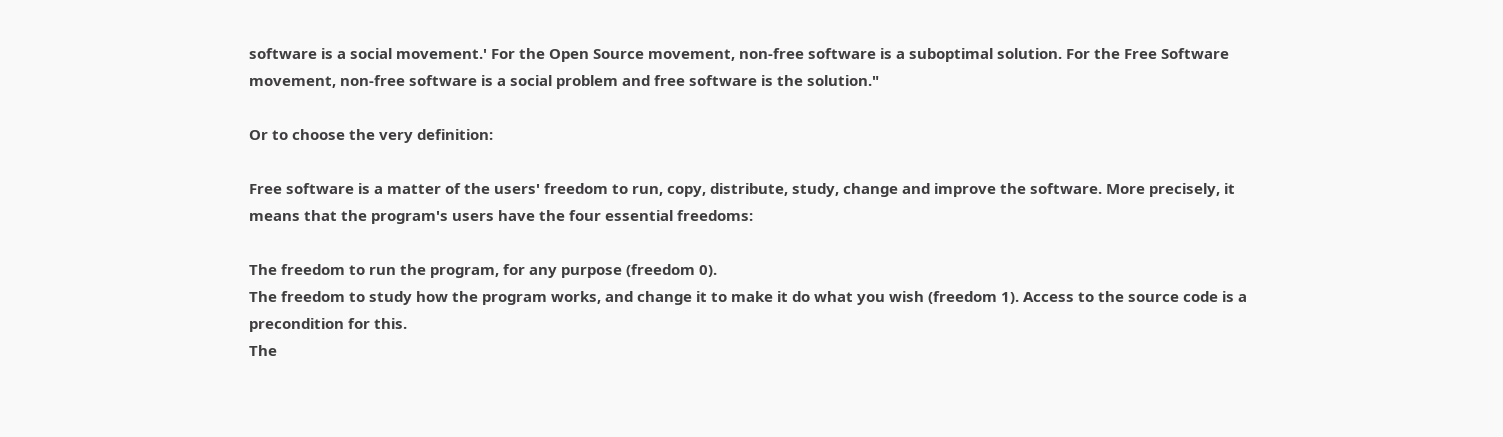software is a social movement.' For the Open Source movement, non-free software is a suboptimal solution. For the Free Software movement, non-free software is a social problem and free software is the solution."

Or to choose the very definition:

Free software is a matter of the users' freedom to run, copy, distribute, study, change and improve the software. More precisely, it means that the program's users have the four essential freedoms:

The freedom to run the program, for any purpose (freedom 0).
The freedom to study how the program works, and change it to make it do what you wish (freedom 1). Access to the source code is a precondition for this.
The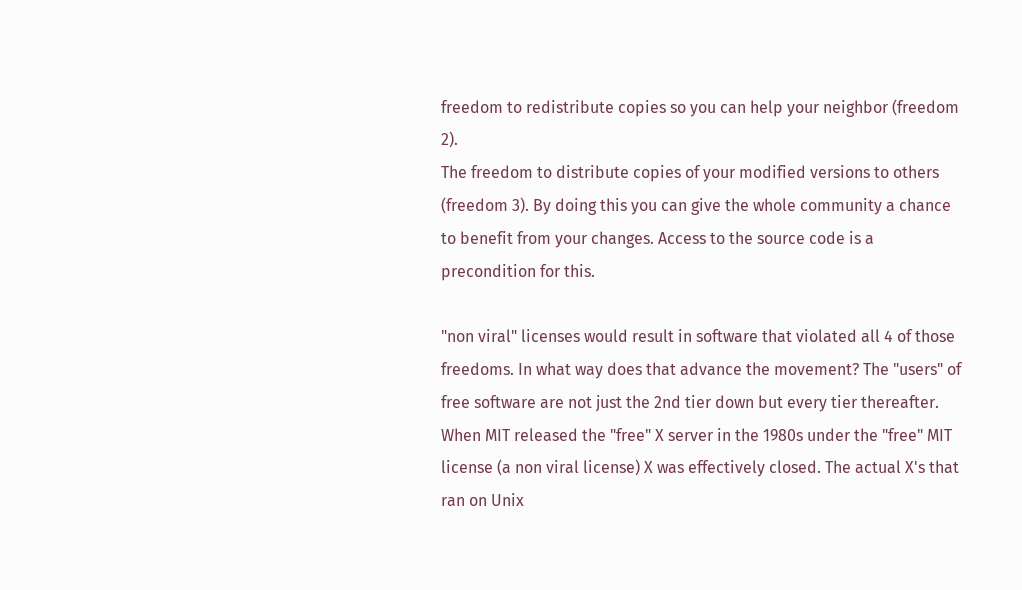freedom to redistribute copies so you can help your neighbor (freedom 2).
The freedom to distribute copies of your modified versions to others (freedom 3). By doing this you can give the whole community a chance to benefit from your changes. Access to the source code is a precondition for this.

"non viral" licenses would result in software that violated all 4 of those freedoms. In what way does that advance the movement? The "users" of free software are not just the 2nd tier down but every tier thereafter. When MIT released the "free" X server in the 1980s under the "free" MIT license (a non viral license) X was effectively closed. The actual X's that ran on Unix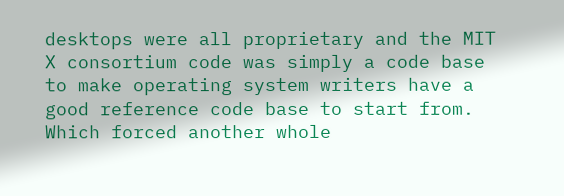desktops were all proprietary and the MIT X consortium code was simply a code base to make operating system writers have a good reference code base to start from. Which forced another whole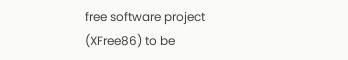free software project (XFree86) to be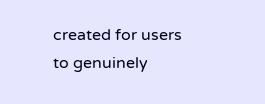created for users to genuinely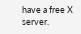have a free X server.